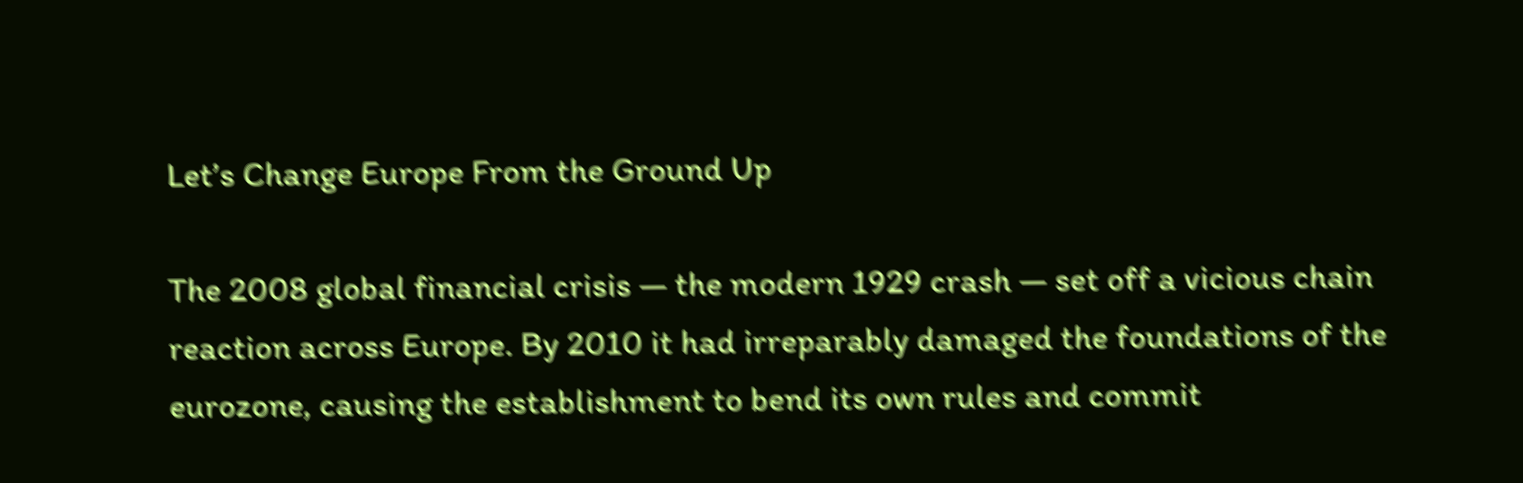Let’s Change Europe From the Ground Up

The 2008 global financial crisis — the modern 1929 crash — set off a vicious chain reaction across Europe. By 2010 it had irreparably damaged the foundations of the eurozone, causing the establishment to bend its own rules and commit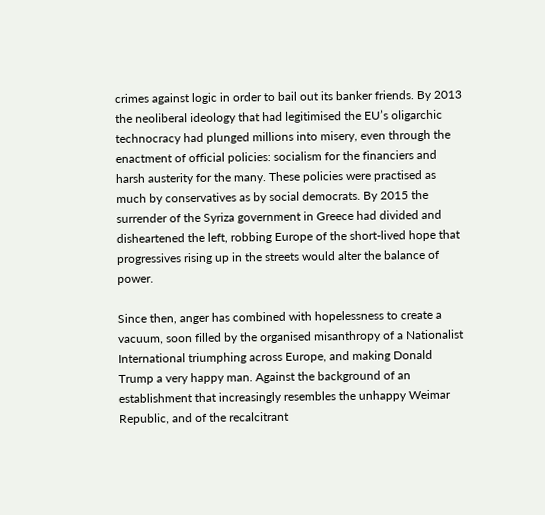crimes against logic in order to bail out its banker friends. By 2013 the neoliberal ideology that had legitimised the EU’s oligarchic technocracy had plunged millions into misery, even through the enactment of official policies: socialism for the financiers and harsh austerity for the many. These policies were practised as much by conservatives as by social democrats. By 2015 the surrender of the Syriza government in Greece had divided and disheartened the left, robbing Europe of the short-lived hope that progressives rising up in the streets would alter the balance of power.

Since then, anger has combined with hopelessness to create a vacuum, soon filled by the organised misanthropy of a Nationalist International triumphing across Europe, and making Donald Trump a very happy man. Against the background of an establishment that increasingly resembles the unhappy Weimar Republic, and of the recalcitrant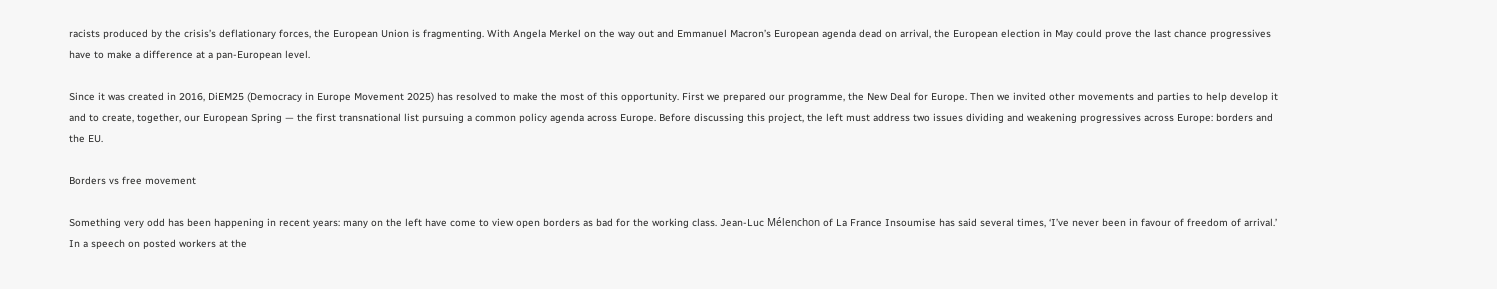racists produced by the crisis’s deflationary forces, the European Union is fragmenting. With Angela Merkel on the way out and Emmanuel Macron’s European agenda dead on arrival, the European election in May could prove the last chance progressives have to make a difference at a pan-European level.

Since it was created in 2016, DiEM25 (Democracy in Europe Movement 2025) has resolved to make the most of this opportunity. First we prepared our programme, the New Deal for Europe. Then we invited other movements and parties to help develop it and to create, together, our European Spring — the first transnational list pursuing a common policy agenda across Europe. Before discussing this project, the left must address two issues dividing and weakening progressives across Europe: borders and the EU.

Borders vs free movement

Something very odd has been happening in recent years: many on the left have come to view open borders as bad for the working class. Jean-Luc Mélenchon of La France Insoumise has said several times, ‘I’ve never been in favour of freedom of arrival.’ In a speech on posted workers at the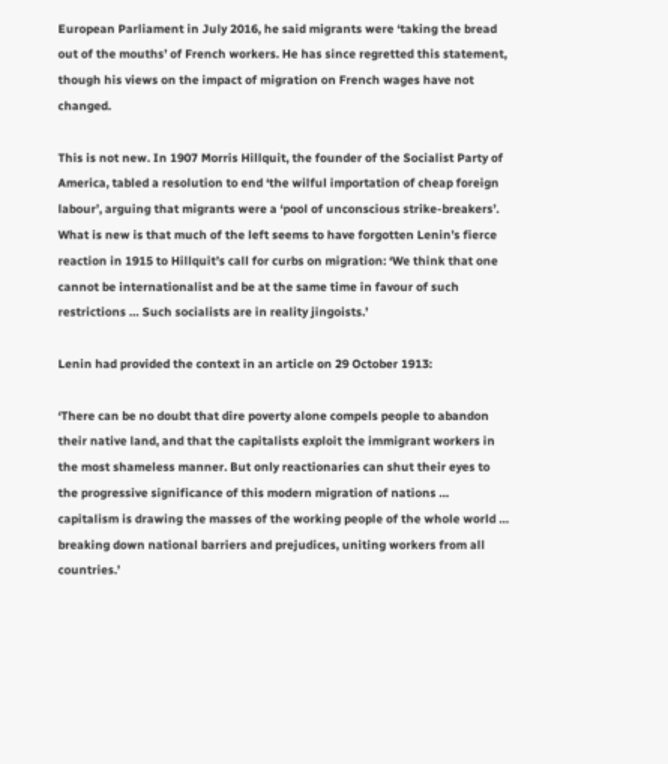European Parliament in July 2016, he said migrants were ‘taking the bread out of the mouths’ of French workers. He has since regretted this statement, though his views on the impact of migration on French wages have not changed.

This is not new. In 1907 Morris Hillquit, the founder of the Socialist Party of America, tabled a resolution to end ‘the wilful importation of cheap foreign labour’, arguing that migrants were a ‘pool of unconscious strike-breakers’. What is new is that much of the left seems to have forgotten Lenin’s fierce reaction in 1915 to Hillquit’s call for curbs on migration: ‘We think that one cannot be internationalist and be at the same time in favour of such restrictions … Such socialists are in reality jingoists.’

Lenin had provided the context in an article on 29 October 1913:

‘There can be no doubt that dire poverty alone compels people to abandon their native land, and that the capitalists exploit the immigrant workers in the most shameless manner. But only reactionaries can shut their eyes to the progressive significance of this modern migration of nations … capitalism is drawing the masses of the working people of the whole world … breaking down national barriers and prejudices, uniting workers from all countries.’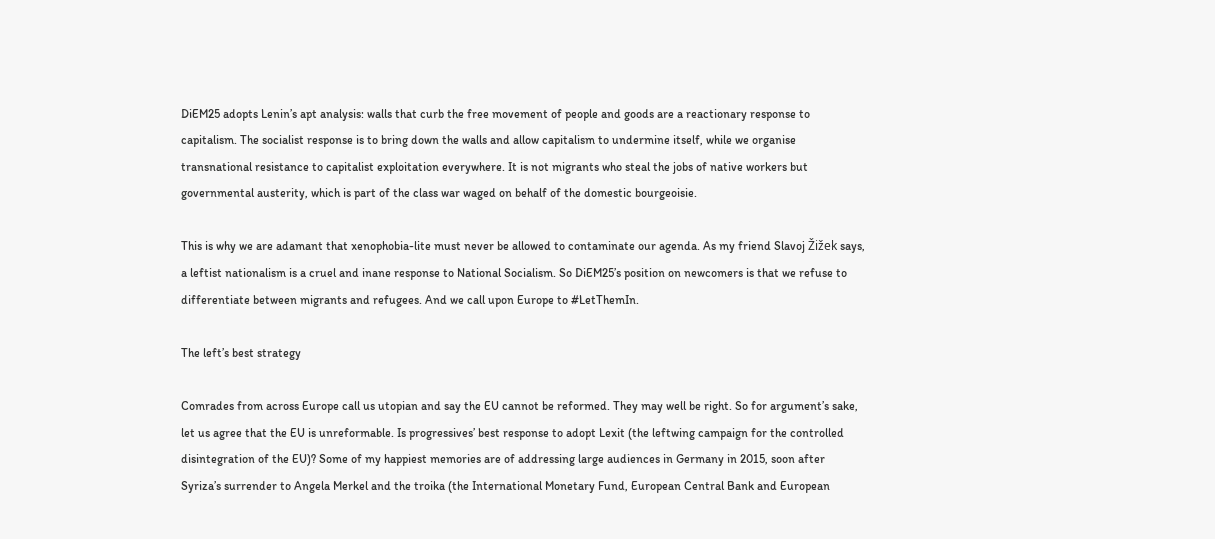DiEM25 adopts Lenin’s apt analysis: walls that curb the free movement of people and goods are a reactionary response to capitalism. The socialist response is to bring down the walls and allow capitalism to undermine itself, while we organise transnational resistance to capitalist exploitation everywhere. It is not migrants who steal the jobs of native workers but governmental austerity, which is part of the class war waged on behalf of the domestic bourgeoisie.

This is why we are adamant that xenophobia-lite must never be allowed to contaminate our agenda. As my friend Slavoj Žižek says, a leftist nationalism is a cruel and inane response to National Socialism. So DiEM25’s position on newcomers is that we refuse to differentiate between migrants and refugees. And we call upon Europe to #LetThemIn.

The left’s best strategy

Comrades from across Europe call us utopian and say the EU cannot be reformed. They may well be right. So for argument’s sake, let us agree that the EU is unreformable. Is progressives’ best response to adopt Lexit (the leftwing campaign for the controlled disintegration of the EU)? Some of my happiest memories are of addressing large audiences in Germany in 2015, soon after Syriza’s surrender to Angela Merkel and the troika (the International Monetary Fund, European Central Bank and European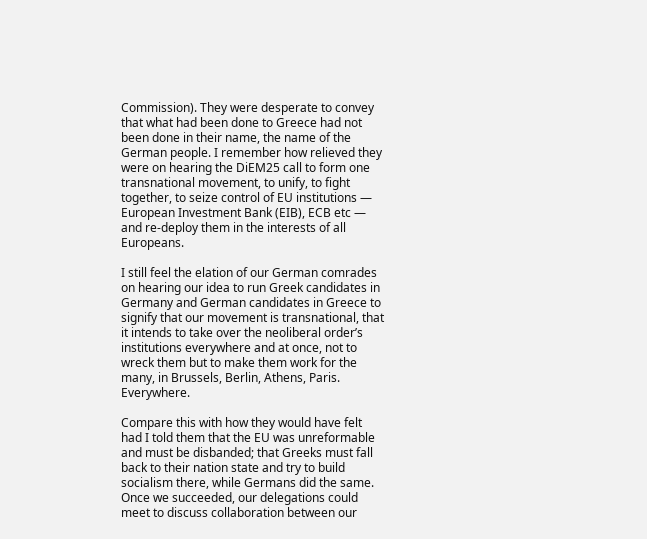Commission). They were desperate to convey that what had been done to Greece had not been done in their name, the name of the German people. I remember how relieved they were on hearing the DiEM25 call to form one transnational movement, to unify, to fight together, to seize control of EU institutions — European Investment Bank (EIB), ECB etc — and re-deploy them in the interests of all Europeans.

I still feel the elation of our German comrades on hearing our idea to run Greek candidates in Germany and German candidates in Greece to signify that our movement is transnational, that it intends to take over the neoliberal order’s institutions everywhere and at once, not to wreck them but to make them work for the many, in Brussels, Berlin, Athens, Paris. Everywhere.

Compare this with how they would have felt had I told them that the EU was unreformable and must be disbanded; that Greeks must fall back to their nation state and try to build socialism there, while Germans did the same. Once we succeeded, our delegations could meet to discuss collaboration between our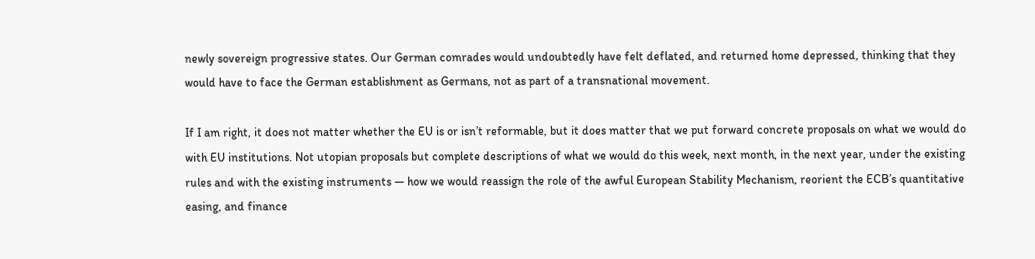newly sovereign progressive states. Our German comrades would undoubtedly have felt deflated, and returned home depressed, thinking that they would have to face the German establishment as Germans, not as part of a transnational movement.

If I am right, it does not matter whether the EU is or isn’t reformable, but it does matter that we put forward concrete proposals on what we would do with EU institutions. Not utopian proposals but complete descriptions of what we would do this week, next month, in the next year, under the existing rules and with the existing instruments — how we would reassign the role of the awful European Stability Mechanism, reorient the ECB’s quantitative easing, and finance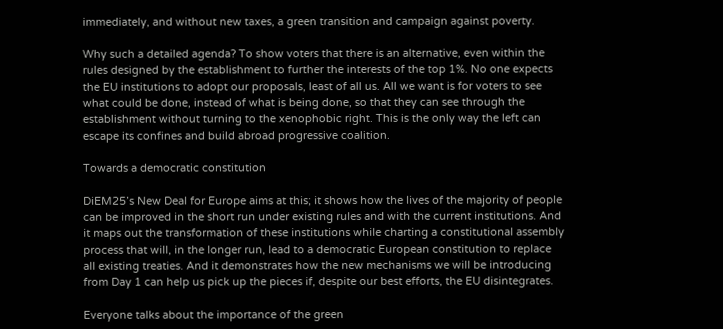immediately, and without new taxes, a green transition and campaign against poverty.

Why such a detailed agenda? To show voters that there is an alternative, even within the rules designed by the establishment to further the interests of the top 1%. No one expects the EU institutions to adopt our proposals, least of all us. All we want is for voters to see what could be done, instead of what is being done, so that they can see through the establishment without turning to the xenophobic right. This is the only way the left can escape its confines and build abroad progressive coalition.

Towards a democratic constitution

DiEM25’s New Deal for Europe aims at this; it shows how the lives of the majority of people can be improved in the short run under existing rules and with the current institutions. And it maps out the transformation of these institutions while charting a constitutional assembly process that will, in the longer run, lead to a democratic European constitution to replace all existing treaties. And it demonstrates how the new mechanisms we will be introducing from Day 1 can help us pick up the pieces if, despite our best efforts, the EU disintegrates.

Everyone talks about the importance of the green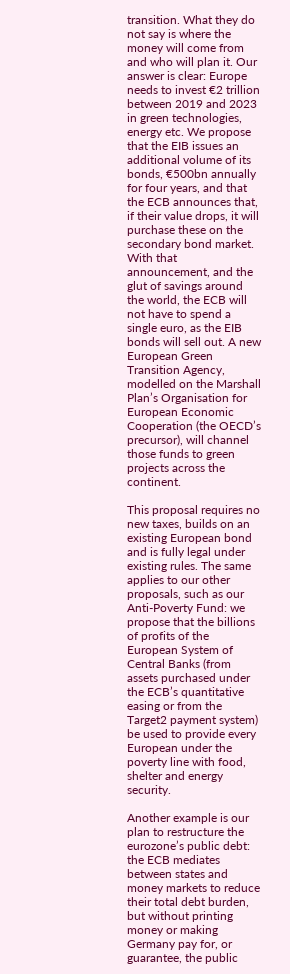transition. What they do not say is where the money will come from and who will plan it. Our answer is clear: Europe needs to invest €2 trillion between 2019 and 2023 in green technologies, energy etc. We propose that the EIB issues an additional volume of its bonds, €500bn annually for four years, and that the ECB announces that, if their value drops, it will purchase these on the secondary bond market. With that announcement, and the glut of savings around the world, the ECB will not have to spend a single euro, as the EIB bonds will sell out. A new European Green Transition Agency, modelled on the Marshall Plan’s Organisation for European Economic Cooperation (the OECD’s precursor), will channel those funds to green projects across the continent.

This proposal requires no new taxes, builds on an existing European bond and is fully legal under existing rules. The same applies to our other proposals, such as our Anti-Poverty Fund: we propose that the billions of profits of the European System of Central Banks (from assets purchased under the ECB’s quantitative easing or from the Target2 payment system) be used to provide every European under the poverty line with food, shelter and energy security.

Another example is our plan to restructure the eurozone’s public debt: the ECB mediates between states and money markets to reduce their total debt burden, but without printing money or making Germany pay for, or guarantee, the public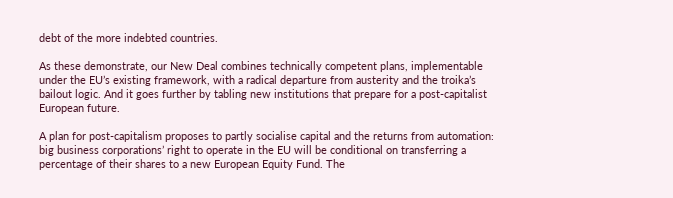debt of the more indebted countries.

As these demonstrate, our New Deal combines technically competent plans, implementable under the EU’s existing framework, with a radical departure from austerity and the troika’s bailout logic. And it goes further by tabling new institutions that prepare for a post-capitalist European future.

A plan for post-capitalism proposes to partly socialise capital and the returns from automation: big business corporations’ right to operate in the EU will be conditional on transferring a percentage of their shares to a new European Equity Fund. The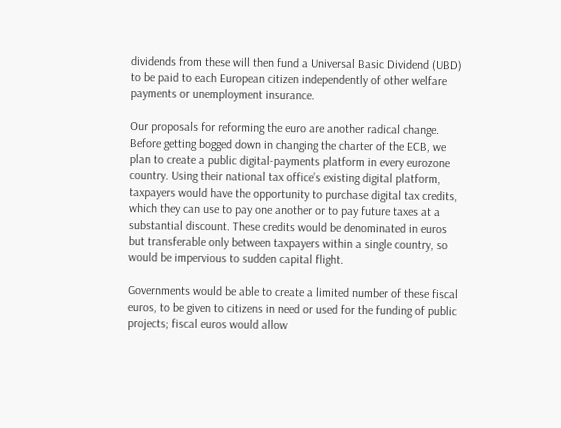dividends from these will then fund a Universal Basic Dividend (UBD) to be paid to each European citizen independently of other welfare payments or unemployment insurance.

Our proposals for reforming the euro are another radical change. Before getting bogged down in changing the charter of the ECB, we plan to create a public digital-payments platform in every eurozone country. Using their national tax office’s existing digital platform, taxpayers would have the opportunity to purchase digital tax credits, which they can use to pay one another or to pay future taxes at a substantial discount. These credits would be denominated in euros but transferable only between taxpayers within a single country, so would be impervious to sudden capital flight.

Governments would be able to create a limited number of these fiscal euros, to be given to citizens in need or used for the funding of public projects; fiscal euros would allow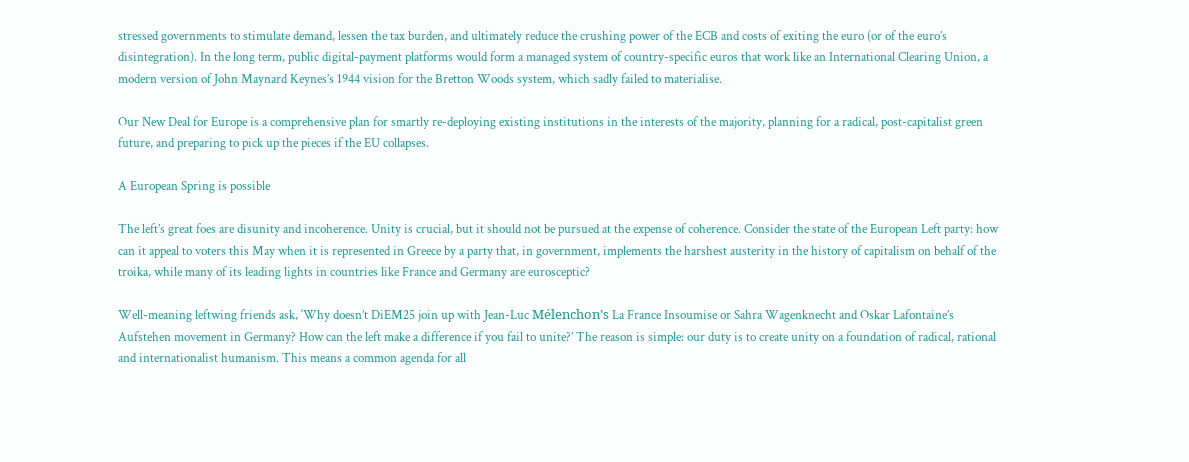stressed governments to stimulate demand, lessen the tax burden, and ultimately reduce the crushing power of the ECB and costs of exiting the euro (or of the euro’s disintegration). In the long term, public digital-payment platforms would form a managed system of country-specific euros that work like an International Clearing Union, a modern version of John Maynard Keynes’s 1944 vision for the Bretton Woods system, which sadly failed to materialise.

Our New Deal for Europe is a comprehensive plan for smartly re-deploying existing institutions in the interests of the majority, planning for a radical, post-capitalist green future, and preparing to pick up the pieces if the EU collapses.

A European Spring is possible

The left’s great foes are disunity and incoherence. Unity is crucial, but it should not be pursued at the expense of coherence. Consider the state of the European Left party: how can it appeal to voters this May when it is represented in Greece by a party that, in government, implements the harshest austerity in the history of capitalism on behalf of the troika, while many of its leading lights in countries like France and Germany are eurosceptic?

Well-meaning leftwing friends ask, ‘Why doesn’t DiEM25 join up with Jean-Luc Mélenchon’s La France Insoumise or Sahra Wagenknecht and Oskar Lafontaine’s Aufstehen movement in Germany? How can the left make a difference if you fail to unite?’ The reason is simple: our duty is to create unity on a foundation of radical, rational and internationalist humanism. This means a common agenda for all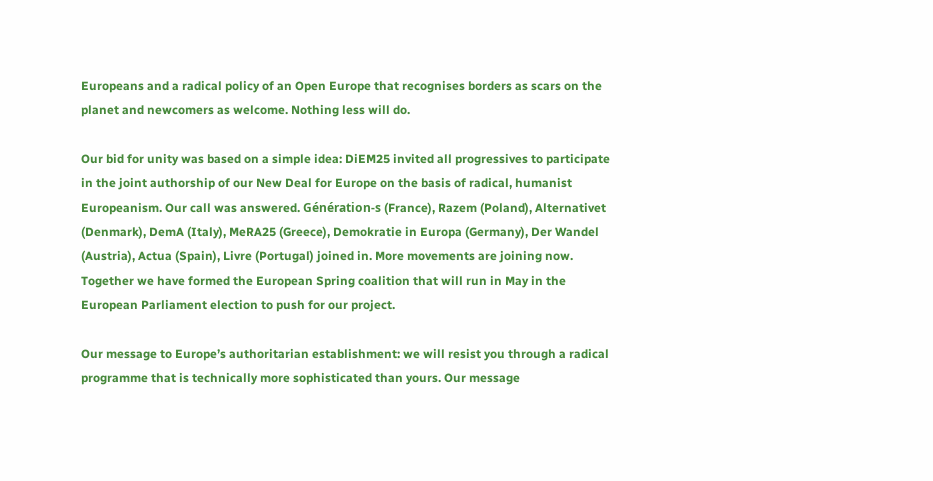Europeans and a radical policy of an Open Europe that recognises borders as scars on the planet and newcomers as welcome. Nothing less will do.

Our bid for unity was based on a simple idea: DiEM25 invited all progressives to participate in the joint authorship of our New Deal for Europe on the basis of radical, humanist Europeanism. Our call was answered. Génération-s (France), Razem (Poland), Alternativet (Denmark), DemA (Italy), MeRA25 (Greece), Demokratie in Europa (Germany), Der Wandel (Austria), Actua (Spain), Livre (Portugal) joined in. More movements are joining now. Together we have formed the European Spring coalition that will run in May in the European Parliament election to push for our project.

Our message to Europe’s authoritarian establishment: we will resist you through a radical programme that is technically more sophisticated than yours. Our message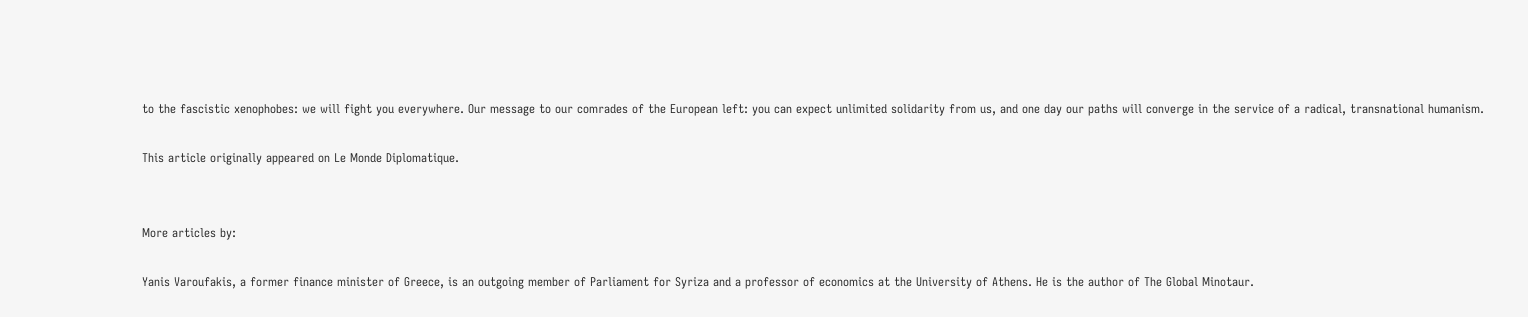to the fascistic xenophobes: we will fight you everywhere. Our message to our comrades of the European left: you can expect unlimited solidarity from us, and one day our paths will converge in the service of a radical, transnational humanism.

This article originally appeared on Le Monde Diplomatique.


More articles by:

Yanis Varoufakis, a former finance minister of Greece, is an outgoing member of Parliament for Syriza and a professor of economics at the University of Athens. He is the author of The Global Minotaur.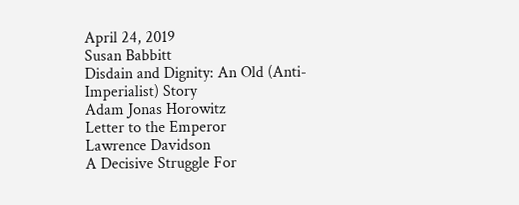April 24, 2019
Susan Babbitt
Disdain and Dignity: An Old (Anti-Imperialist) Story
Adam Jonas Horowitz
Letter to the Emperor
Lawrence Davidson
A Decisive Struggle For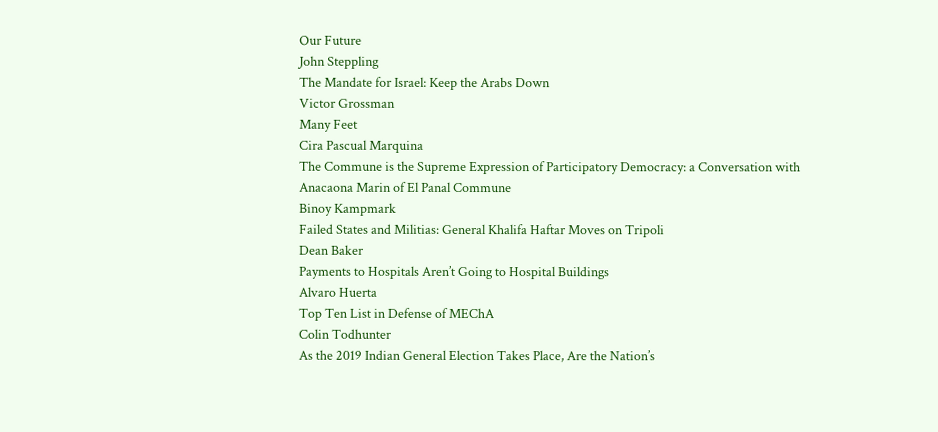Our Future
John Steppling
The Mandate for Israel: Keep the Arabs Down
Victor Grossman
Many Feet
Cira Pascual Marquina
The Commune is the Supreme Expression of Participatory Democracy: a Conversation with Anacaona Marin of El Panal Commune
Binoy Kampmark
Failed States and Militias: General Khalifa Haftar Moves on Tripoli
Dean Baker
Payments to Hospitals Aren’t Going to Hospital Buildings
Alvaro Huerta
Top Ten List in Defense of MEChA
Colin Todhunter
As the 2019 Indian General Election Takes Place, Are the Nation’s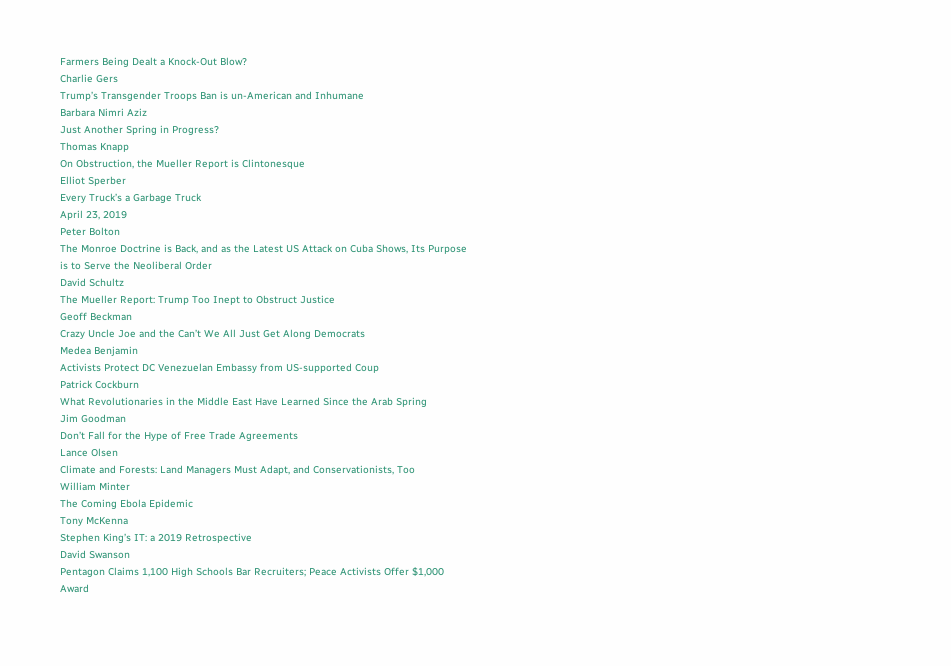Farmers Being Dealt a Knock-Out Blow?
Charlie Gers
Trump’s Transgender Troops Ban is un-American and Inhumane
Barbara Nimri Aziz
Just Another Spring in Progress?
Thomas Knapp
On Obstruction, the Mueller Report is Clintonesque
Elliot Sperber
Every Truck’s a Garbage Truck
April 23, 2019
Peter Bolton
The Monroe Doctrine is Back, and as the Latest US Attack on Cuba Shows, Its Purpose is to Serve the Neoliberal Order
David Schultz
The Mueller Report: Trump Too Inept to Obstruct Justice
Geoff Beckman
Crazy Uncle Joe and the Can’t We All Just Get Along Democrats
Medea Benjamin
Activists Protect DC Venezuelan Embassy from US-supported Coup
Patrick Cockburn
What Revolutionaries in the Middle East Have Learned Since the Arab Spring
Jim Goodman
Don’t Fall for the Hype of Free Trade Agreements
Lance Olsen
Climate and Forests: Land Managers Must Adapt, and Conservationists, Too
William Minter
The Coming Ebola Epidemic
Tony McKenna
Stephen King’s IT: a 2019 Retrospective
David Swanson
Pentagon Claims 1,100 High Schools Bar Recruiters; Peace Activists Offer $1,000 Award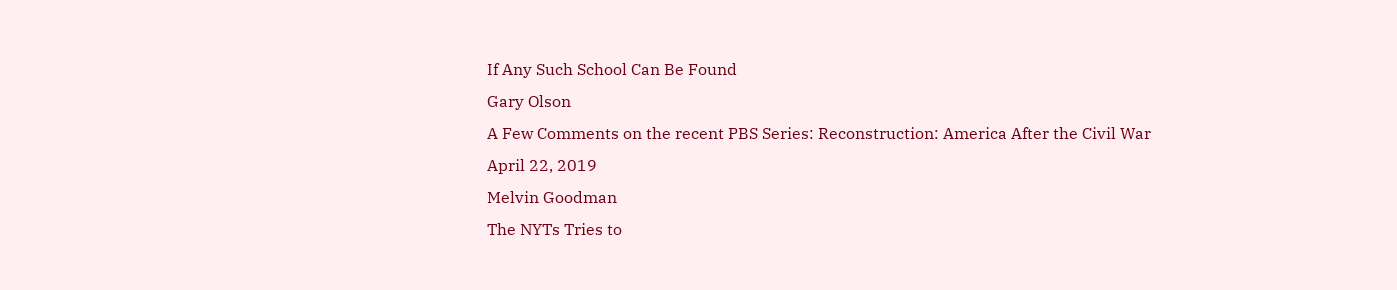If Any Such School Can Be Found
Gary Olson
A Few Comments on the recent PBS Series: Reconstruction: America After the Civil War
April 22, 2019
Melvin Goodman
The NYTs Tries to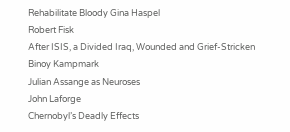Rehabilitate Bloody Gina Haspel
Robert Fisk
After ISIS, a Divided Iraq, Wounded and Grief-Stricken
Binoy Kampmark
Julian Assange as Neuroses
John Laforge
Chernobyl’s Deadly Effects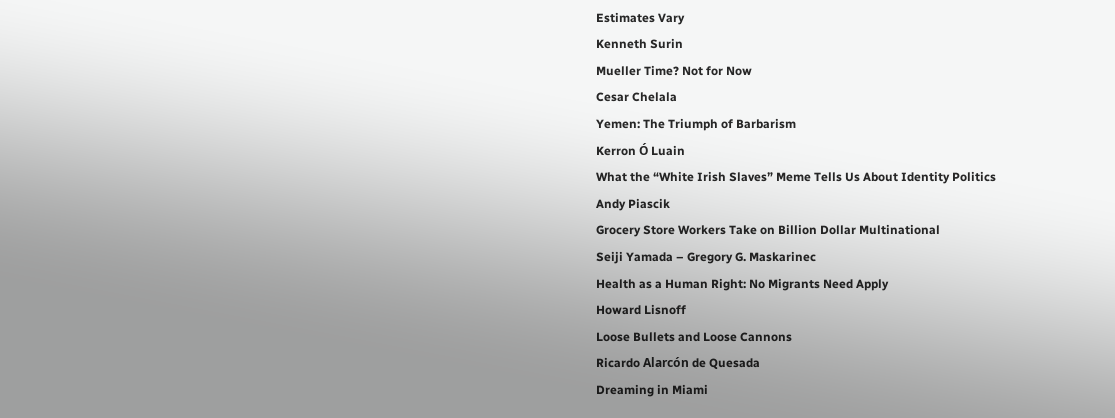Estimates Vary
Kenneth Surin
Mueller Time? Not for Now
Cesar Chelala
Yemen: The Triumph of Barbarism
Kerron Ó Luain
What the “White Irish Slaves” Meme Tells Us About Identity Politics
Andy Piascik
Grocery Store Workers Take on Billion Dollar Multinational
Seiji Yamada – Gregory G. Maskarinec
Health as a Human Right: No Migrants Need Apply
Howard Lisnoff
Loose Bullets and Loose Cannons
Ricardo Alarcón de Quesada
Dreaming in Miami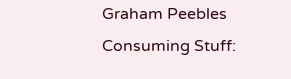Graham Peebles
Consuming Stuff: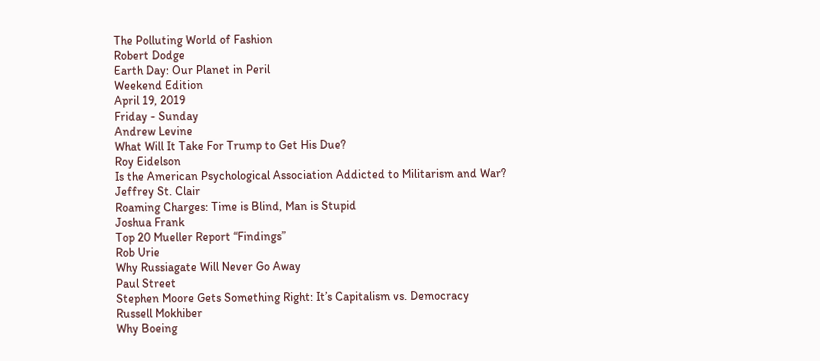The Polluting World of Fashion
Robert Dodge
Earth Day: Our Planet in Peril
Weekend Edition
April 19, 2019
Friday - Sunday
Andrew Levine
What Will It Take For Trump to Get His Due?
Roy Eidelson
Is the American Psychological Association Addicted to Militarism and War?
Jeffrey St. Clair
Roaming Charges: Time is Blind, Man is Stupid
Joshua Frank
Top 20 Mueller Report “Findings”
Rob Urie
Why Russiagate Will Never Go Away
Paul Street
Stephen Moore Gets Something Right: It’s Capitalism vs. Democracy
Russell Mokhiber
Why Boeing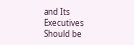and Its Executives Should be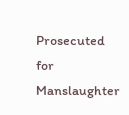Prosecuted for Manslaughter